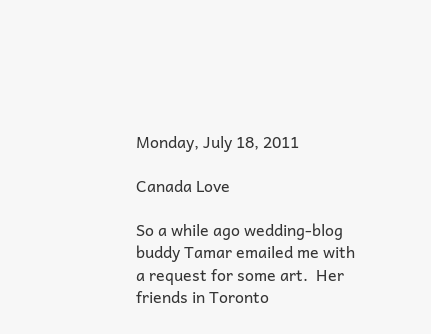Monday, July 18, 2011

Canada Love

So a while ago wedding-blog buddy Tamar emailed me with a request for some art.  Her friends in Toronto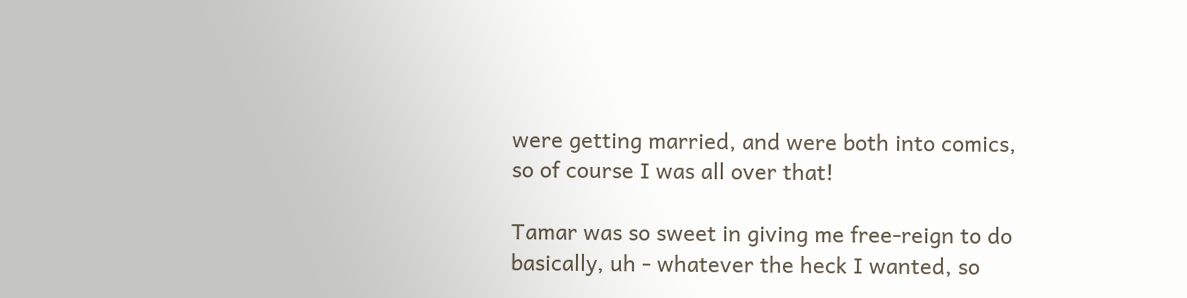were getting married, and were both into comics, so of course I was all over that!

Tamar was so sweet in giving me free-reign to do basically, uh - whatever the heck I wanted, so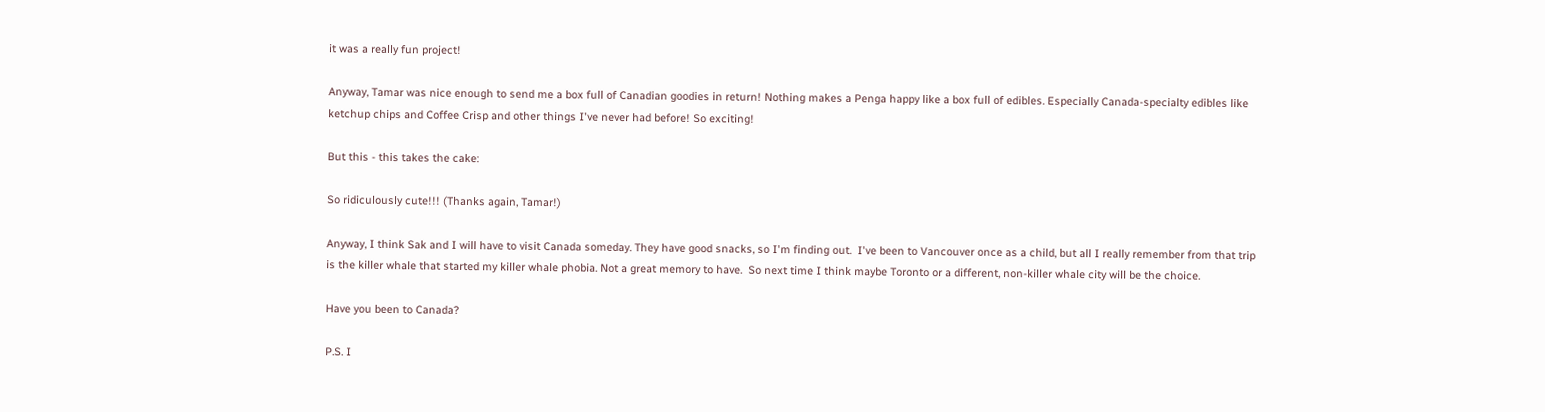it was a really fun project!

Anyway, Tamar was nice enough to send me a box full of Canadian goodies in return! Nothing makes a Penga happy like a box full of edibles. Especially Canada-specialty edibles like ketchup chips and Coffee Crisp and other things I've never had before! So exciting!

But this - this takes the cake:

So ridiculously cute!!! (Thanks again, Tamar!)

Anyway, I think Sak and I will have to visit Canada someday. They have good snacks, so I'm finding out.  I've been to Vancouver once as a child, but all I really remember from that trip is the killer whale that started my killer whale phobia. Not a great memory to have.  So next time I think maybe Toronto or a different, non-killer whale city will be the choice.

Have you been to Canada?

P.S. I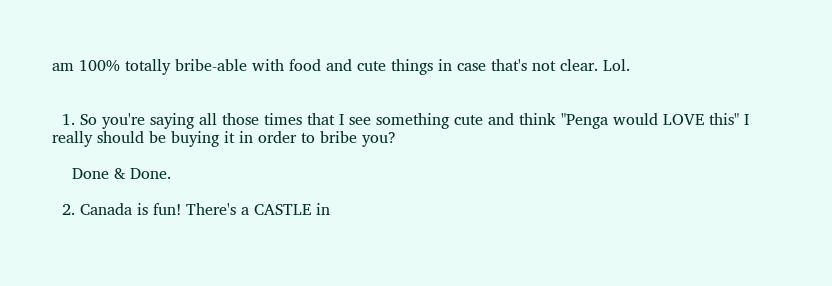am 100% totally bribe-able with food and cute things in case that's not clear. Lol.


  1. So you're saying all those times that I see something cute and think "Penga would LOVE this" I really should be buying it in order to bribe you?

    Done & Done.

  2. Canada is fun! There's a CASTLE in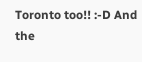Toronto too!! :-D And the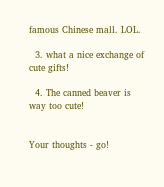famous Chinese mall. LOL.

  3. what a nice exchange of cute gifts!

  4. The canned beaver is way too cute!


Your thoughts - go!